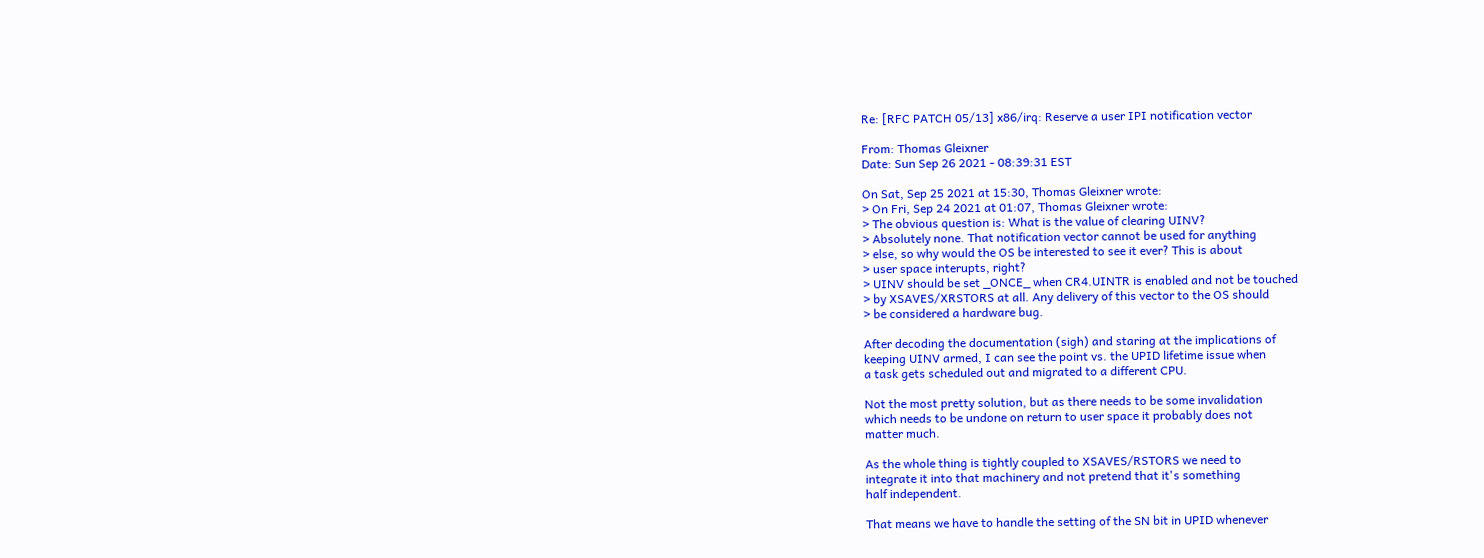Re: [RFC PATCH 05/13] x86/irq: Reserve a user IPI notification vector

From: Thomas Gleixner
Date: Sun Sep 26 2021 - 08:39:31 EST

On Sat, Sep 25 2021 at 15:30, Thomas Gleixner wrote:
> On Fri, Sep 24 2021 at 01:07, Thomas Gleixner wrote:
> The obvious question is: What is the value of clearing UINV?
> Absolutely none. That notification vector cannot be used for anything
> else, so why would the OS be interested to see it ever? This is about
> user space interupts, right?
> UINV should be set _ONCE_ when CR4.UINTR is enabled and not be touched
> by XSAVES/XRSTORS at all. Any delivery of this vector to the OS should
> be considered a hardware bug.

After decoding the documentation (sigh) and staring at the implications of
keeping UINV armed, I can see the point vs. the UPID lifetime issue when
a task gets scheduled out and migrated to a different CPU.

Not the most pretty solution, but as there needs to be some invalidation
which needs to be undone on return to user space it probably does not
matter much.

As the whole thing is tightly coupled to XSAVES/RSTORS we need to
integrate it into that machinery and not pretend that it's something
half independent.

That means we have to handle the setting of the SN bit in UPID whenever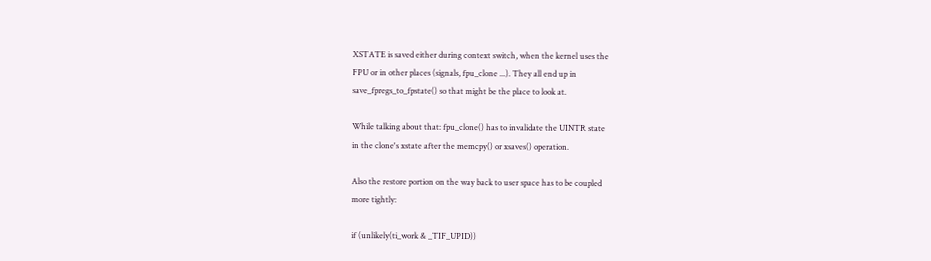XSTATE is saved either during context switch, when the kernel uses the
FPU or in other places (signals, fpu_clone ...). They all end up in
save_fpregs_to_fpstate() so that might be the place to look at.

While talking about that: fpu_clone() has to invalidate the UINTR state
in the clone's xstate after the memcpy() or xsaves() operation.

Also the restore portion on the way back to user space has to be coupled
more tightly:

if (unlikely(ti_work & _TIF_UPID))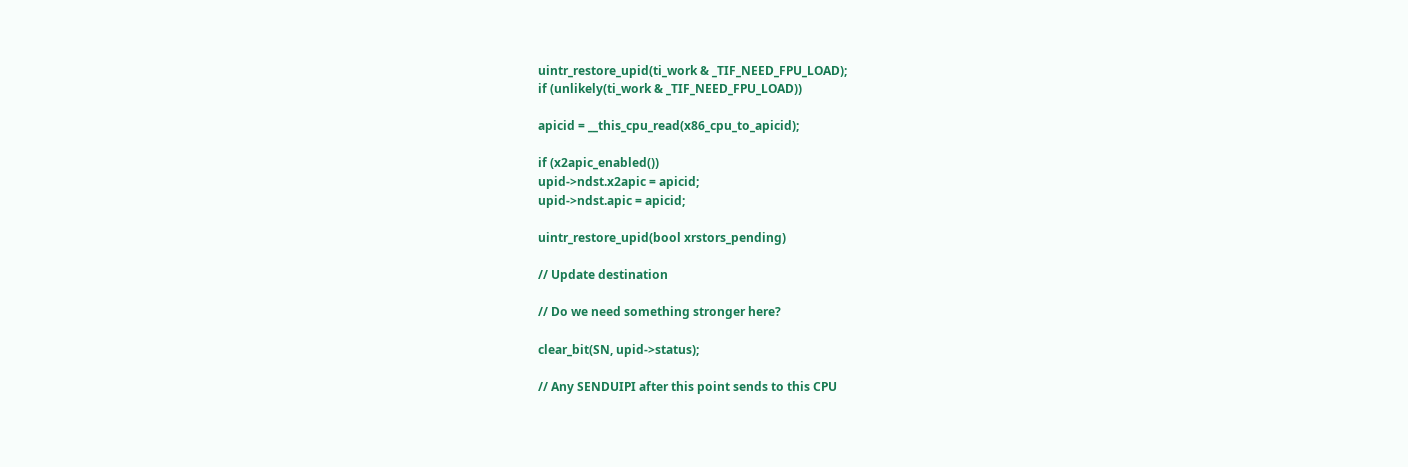uintr_restore_upid(ti_work & _TIF_NEED_FPU_LOAD);
if (unlikely(ti_work & _TIF_NEED_FPU_LOAD))

apicid = __this_cpu_read(x86_cpu_to_apicid);

if (x2apic_enabled())
upid->ndst.x2apic = apicid;
upid->ndst.apic = apicid;

uintr_restore_upid(bool xrstors_pending)

// Update destination

// Do we need something stronger here?

clear_bit(SN, upid->status);

// Any SENDUIPI after this point sends to this CPU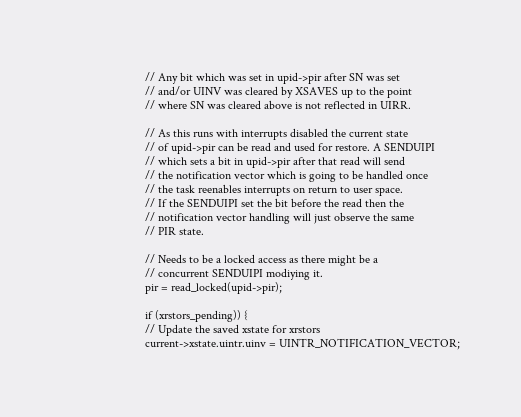// Any bit which was set in upid->pir after SN was set
// and/or UINV was cleared by XSAVES up to the point
// where SN was cleared above is not reflected in UIRR.

// As this runs with interrupts disabled the current state
// of upid->pir can be read and used for restore. A SENDUIPI
// which sets a bit in upid->pir after that read will send
// the notification vector which is going to be handled once
// the task reenables interrupts on return to user space.
// If the SENDUIPI set the bit before the read then the
// notification vector handling will just observe the same
// PIR state.

// Needs to be a locked access as there might be a
// concurrent SENDUIPI modiying it.
pir = read_locked(upid->pir);

if (xrstors_pending)) {
// Update the saved xstate for xrstors
current->xstate.uintr.uinv = UINTR_NOTIFICATION_VECTOR;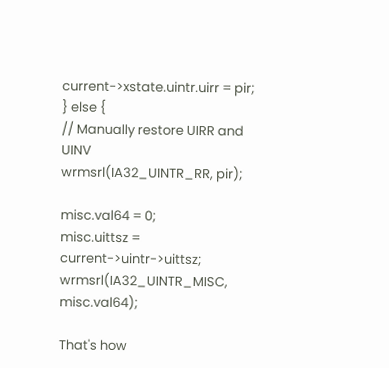current->xstate.uintr.uirr = pir;
} else {
// Manually restore UIRR and UINV
wrmsrl(IA32_UINTR_RR, pir);

misc.val64 = 0;
misc.uittsz = current->uintr->uittsz;
wrmsrl(IA32_UINTR_MISC, misc.val64);

That's how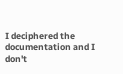I deciphered the documentation and I don't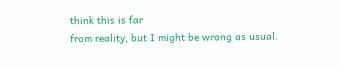think this is far
from reality, but I might be wrong as usual.